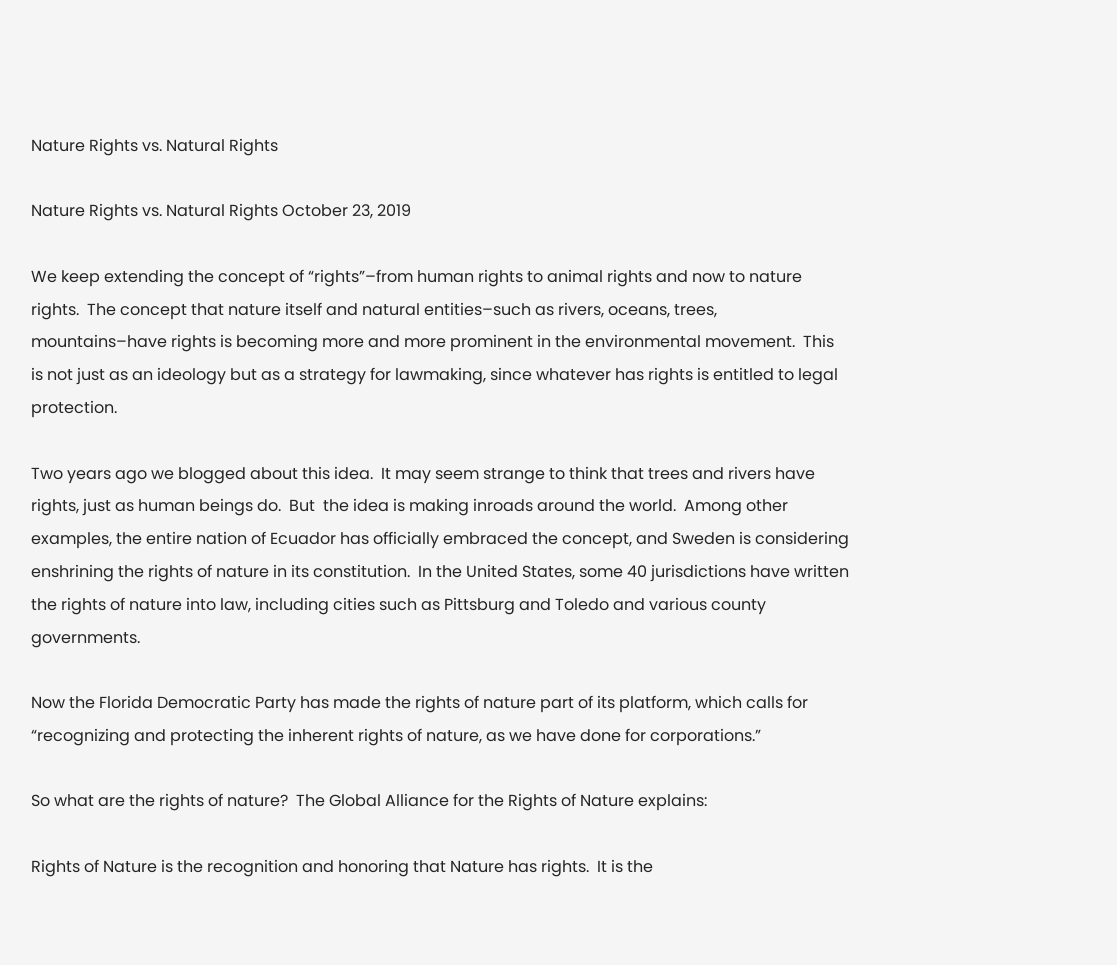Nature Rights vs. Natural Rights

Nature Rights vs. Natural Rights October 23, 2019

We keep extending the concept of “rights”–from human rights to animal rights and now to nature rights.  The concept that nature itself and natural entities–such as rivers, oceans, trees, mountains–have rights is becoming more and more prominent in the environmental movement.  This is not just as an ideology but as a strategy for lawmaking, since whatever has rights is entitled to legal protection.

Two years ago we blogged about this idea.  It may seem strange to think that trees and rivers have rights, just as human beings do.  But  the idea is making inroads around the world.  Among other examples, the entire nation of Ecuador has officially embraced the concept, and Sweden is considering enshrining the rights of nature in its constitution.  In the United States, some 40 jurisdictions have written the rights of nature into law, including cities such as Pittsburg and Toledo and various county governments.

Now the Florida Democratic Party has made the rights of nature part of its platform, which calls for “recognizing and protecting the inherent rights of nature, as we have done for corporations.”

So what are the rights of nature?  The Global Alliance for the Rights of Nature explains:

Rights of Nature is the recognition and honoring that Nature has rights.  It is the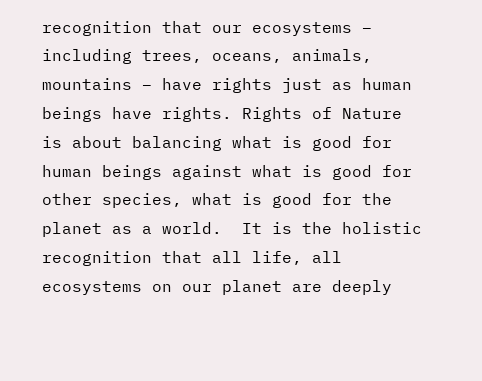recognition that our ecosystems – including trees, oceans, animals, mountains – have rights just as human beings have rights. Rights of Nature is about balancing what is good for human beings against what is good for other species, what is good for the planet as a world.  It is the holistic recognition that all life, all ecosystems on our planet are deeply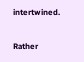intertwined.

Rather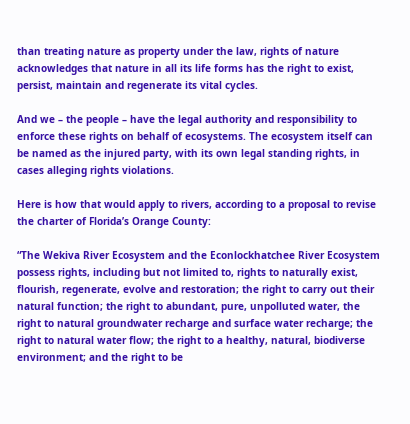than treating nature as property under the law, rights of nature acknowledges that nature in all its life forms has the right to exist, persist, maintain and regenerate its vital cycles.

And we – the people – have the legal authority and responsibility to enforce these rights on behalf of ecosystems. The ecosystem itself can be named as the injured party, with its own legal standing rights, in cases alleging rights violations.

Here is how that would apply to rivers, according to a proposal to revise the charter of Florida’s Orange County:

“The Wekiva River Ecosystem and the Econlockhatchee River Ecosystem possess rights, including but not limited to, rights to naturally exist, flourish, regenerate, evolve and restoration; the right to carry out their natural function; the right to abundant, pure, unpolluted water, the right to natural groundwater recharge and surface water recharge; the right to natural water flow; the right to a healthy, natural, biodiverse environment; and the right to be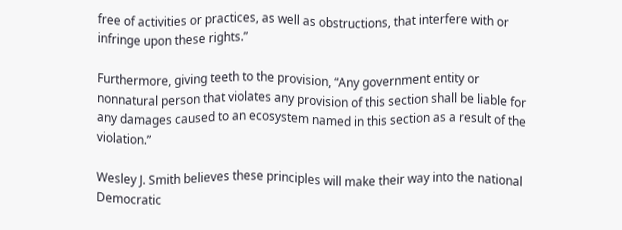free of activities or practices, as well as obstructions, that interfere with or infringe upon these rights.”

Furthermore, giving teeth to the provision, “Any government entity or nonnatural person that violates any provision of this section shall be liable for any damages caused to an ecosystem named in this section as a result of the violation.”

Wesley J. Smith believes these principles will make their way into the national Democratic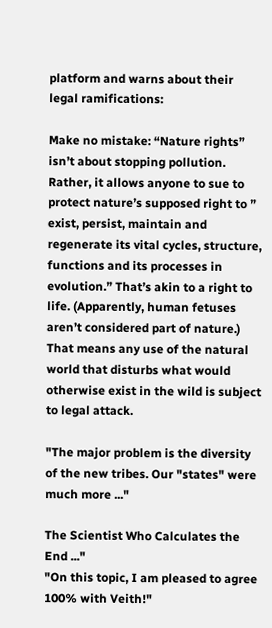platform and warns about their legal ramifications:

Make no mistake: “Nature rights” isn’t about stopping pollution. Rather, it allows anyone to sue to protect nature’s supposed right to ” exist, persist, maintain and regenerate its vital cycles, structure, functions and its processes in evolution.” That’s akin to a right to life. (Apparently, human fetuses aren’t considered part of nature.) That means any use of the natural world that disturbs what would otherwise exist in the wild is subject to legal attack.

"The major problem is the diversity of the new tribes. Our "states" were much more ..."

The Scientist Who Calculates the End ..."
"On this topic, I am pleased to agree 100% with Veith!"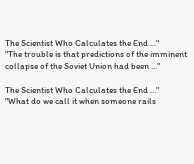The Scientist Who Calculates the End ..."
"The trouble is that predictions of the imminent collapse of the Soviet Union had been ..."

The Scientist Who Calculates the End ..."
"What do we call it when someone rails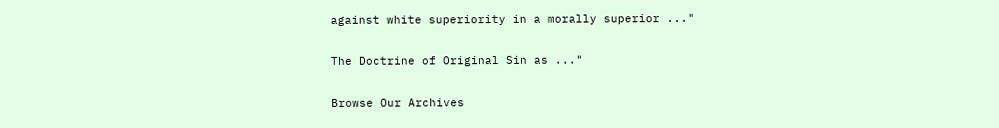against white superiority in a morally superior ..."

The Doctrine of Original Sin as ..."

Browse Our Archives